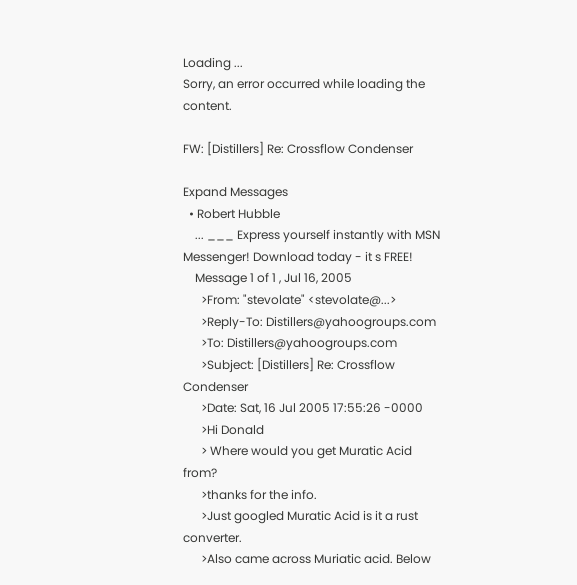Loading ...
Sorry, an error occurred while loading the content.

FW: [Distillers] Re: Crossflow Condenser

Expand Messages
  • Robert Hubble
    ... ___ Express yourself instantly with MSN Messenger! Download today - it s FREE!
    Message 1 of 1 , Jul 16, 2005
      >From: "stevolate" <stevolate@...>
      >Reply-To: Distillers@yahoogroups.com
      >To: Distillers@yahoogroups.com
      >Subject: [Distillers] Re: Crossflow Condenser
      >Date: Sat, 16 Jul 2005 17:55:26 -0000
      >Hi Donald
      > Where would you get Muratic Acid from?
      >thanks for the info.
      >Just googled Muratic Acid is it a rust converter.
      >Also came across Muriatic acid. Below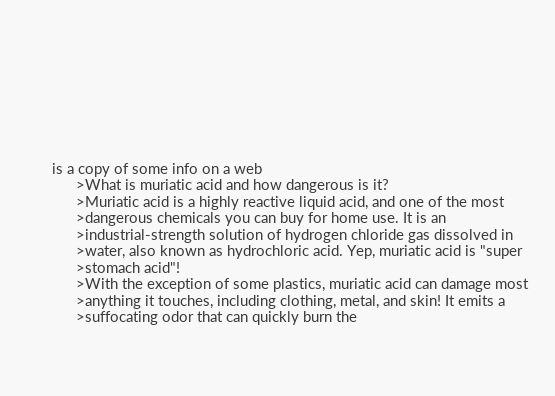is a copy of some info on a web
      >What is muriatic acid and how dangerous is it?
      >Muriatic acid is a highly reactive liquid acid, and one of the most
      >dangerous chemicals you can buy for home use. It is an
      >industrial-strength solution of hydrogen chloride gas dissolved in
      >water, also known as hydrochloric acid. Yep, muriatic acid is "super
      >stomach acid"!
      >With the exception of some plastics, muriatic acid can damage most
      >anything it touches, including clothing, metal, and skin! It emits a
      >suffocating odor that can quickly burn the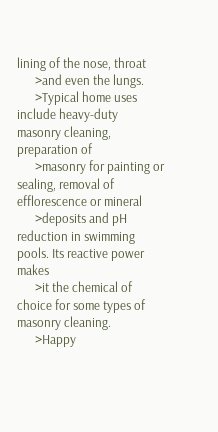lining of the nose, throat
      >and even the lungs.
      >Typical home uses include heavy-duty masonry cleaning, preparation of
      >masonry for painting or sealing, removal of efflorescence or mineral
      >deposits and pH reduction in swimming pools. Its reactive power makes
      >it the chemical of choice for some types of masonry cleaning.
      >Happy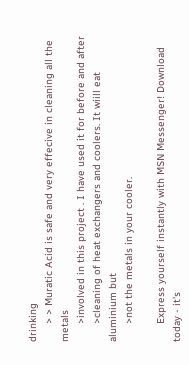drinking
      > > Muratic Acid is safe and very effecive in cleaning all the metals
      >involved in this project . I have used it for before and after
      >cleaning of heat exchangers and coolers. It wiill eat aluminium but
      >not the metals in your cooler.

      Express yourself instantly with MSN Messenger! Download today - it's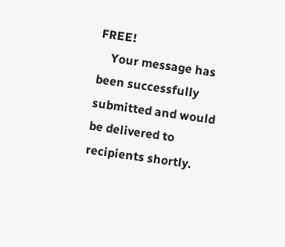FREE!
    Your message has been successfully submitted and would be delivered to recipients shortly.